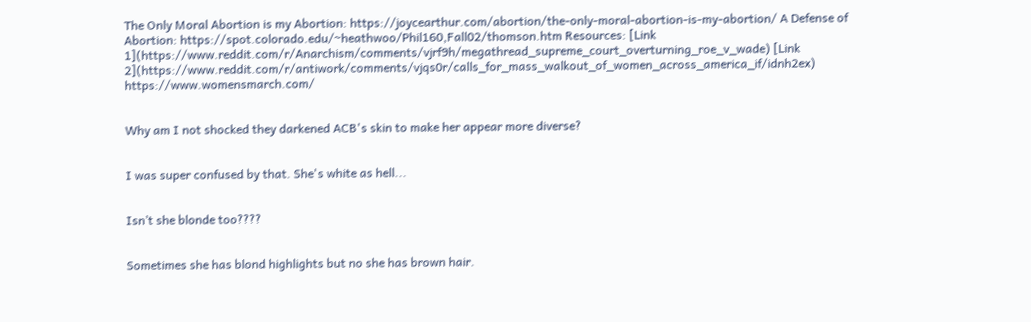The Only Moral Abortion is my Abortion: https://joycearthur.com/abortion/the-only-moral-abortion-is-my-abortion/ A Defense of Abortion: https://spot.colorado.edu/~heathwoo/Phil160,Fall02/thomson.htm Resources: [Link 1](https://www.reddit.com/r/Anarchism/comments/vjrf9h/megathread_supreme_court_overturning_roe_v_wade) [Link 2](https://www.reddit.com/r/antiwork/comments/vjqs0r/calls_for_mass_walkout_of_women_across_america_if/idnh2ex) https://www.womensmarch.com/


Why am I not shocked they darkened ACB's skin to make her appear more diverse?


I was super confused by that. She's white as hell...


Isn’t she blonde too????


Sometimes she has blond highlights but no she has brown hair.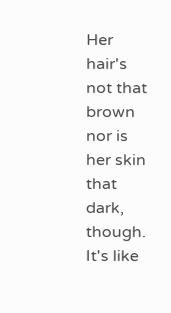Her hair's not that brown nor is her skin that dark, though. It's like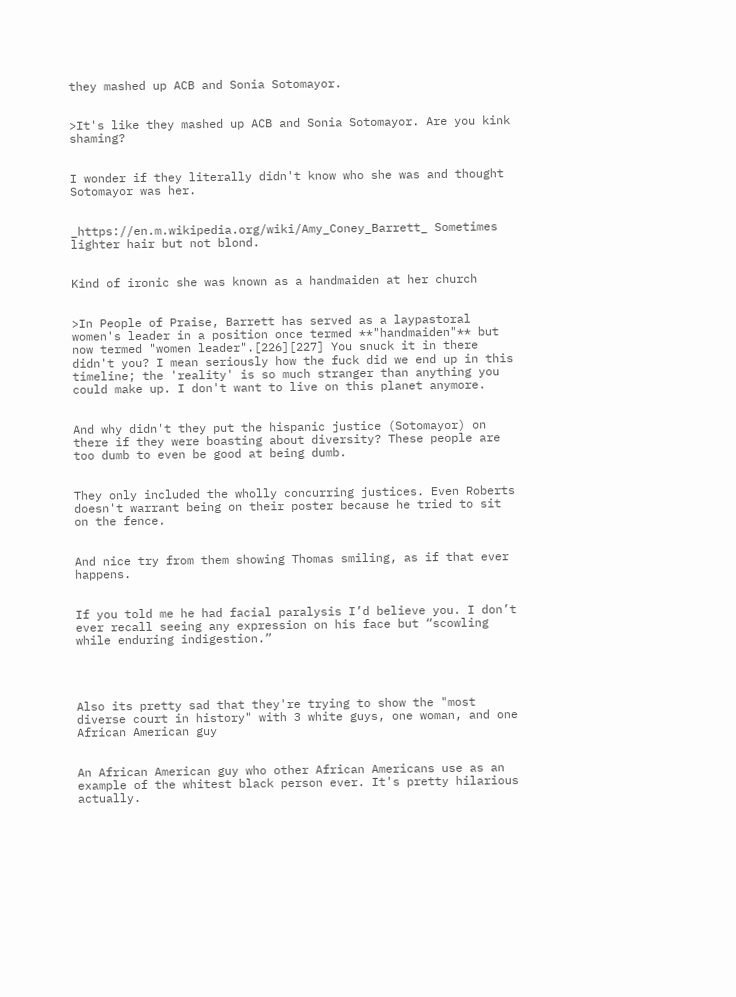they mashed up ACB and Sonia Sotomayor.


>It's like they mashed up ACB and Sonia Sotomayor. Are you kink shaming?


I wonder if they literally didn't know who she was and thought Sotomayor was her.


_https://en.m.wikipedia.org/wiki/Amy_Coney_Barrett_ Sometimes lighter hair but not blond.


Kind of ironic she was known as a handmaiden at her church


>In People of Praise, Barrett has served as a laypastoral women's leader in a position once termed **"handmaiden"** but now termed "women leader".[226][227] You snuck it in there didn't you? I mean seriously how the fuck did we end up in this timeline; the 'reality' is so much stranger than anything you could make up. I don't want to live on this planet anymore.


And why didn't they put the hispanic justice (Sotomayor) on there if they were boasting about diversity? These people are too dumb to even be good at being dumb.


They only included the wholly concurring justices. Even Roberts doesn't warrant being on their poster because he tried to sit on the fence.


And nice try from them showing Thomas smiling, as if that ever happens.


If you told me he had facial paralysis I’d believe you. I don’t ever recall seeing any expression on his face but “scowling while enduring indigestion.”




Also its pretty sad that they're trying to show the "most diverse court in history" with 3 white guys, one woman, and one African American guy


An African American guy who other African Americans use as an example of the whitest black person ever. It's pretty hilarious actually.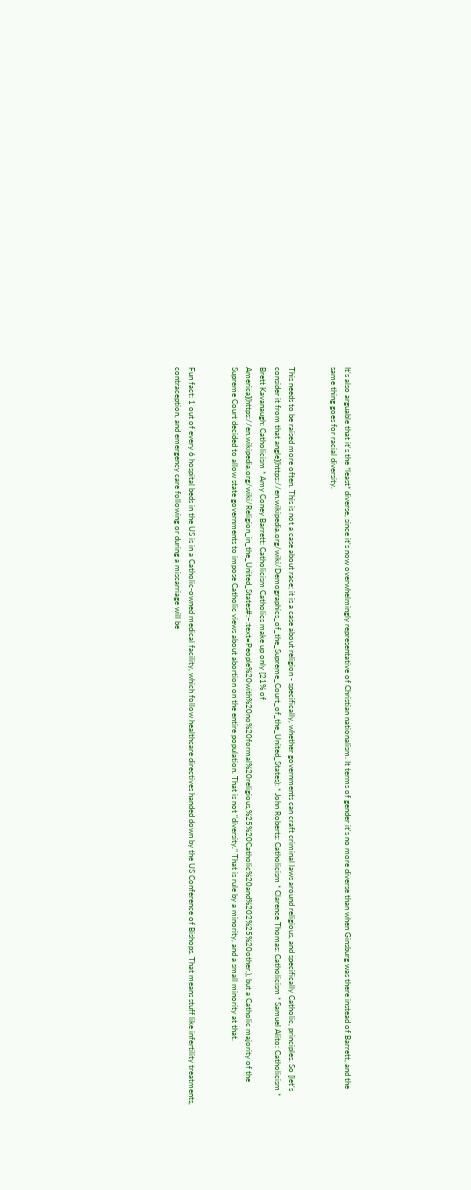It's also arguable that it's the *least* diverse, since it's now overwhelmingly representative of Christian nationalism. It terms of gender it's no more diverse than when Ginsburg was there instead of Barrett, and the same thing goes for racial diversity.


This needs to be raised more often. This is not a case about race; it is a case about religion - specifically, whether governments can craft criminal laws around religious, and specifically Catholic, principles. So [let's consider it from that angle](https://en.wikipedia.org/wiki/Demographics_of_the_Supreme_Court_of_the_United_States): * John Roberts: Catholicism * Clarence Thomas: Catholicism * Samuel Alito: Catholicism * Brett Kavanaugh: Catholicism * Amy Coney Barrett: Catholicism Catholics make up only [21% of America](https://en.wikipedia.org/wiki/Religion_in_the_United_States#:~:text=People%20with%20no%20formal%20religious,%25%20Catholic%20and%202%25%20other.), but a Catholic majority of the Supreme Court decided to allow state governments to impose Catholic views about abortion on the entire population. That is not "diversity." That is rule by a minority, and a small minority at that.


Fun fact: 1 out of every 6 hospital beds in the US is in a Catholic-owned medical facility, which follow healthcare directives handed down by the US Conference of Bishops. That means stuff like infertility treatments, contraception, and emergency care following or during a miscarriage will be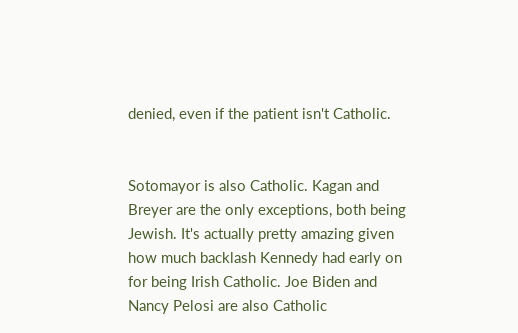denied, even if the patient isn't Catholic.


Sotomayor is also Catholic. Kagan and Breyer are the only exceptions, both being Jewish. It's actually pretty amazing given how much backlash Kennedy had early on for being Irish Catholic. Joe Biden and Nancy Pelosi are also Catholic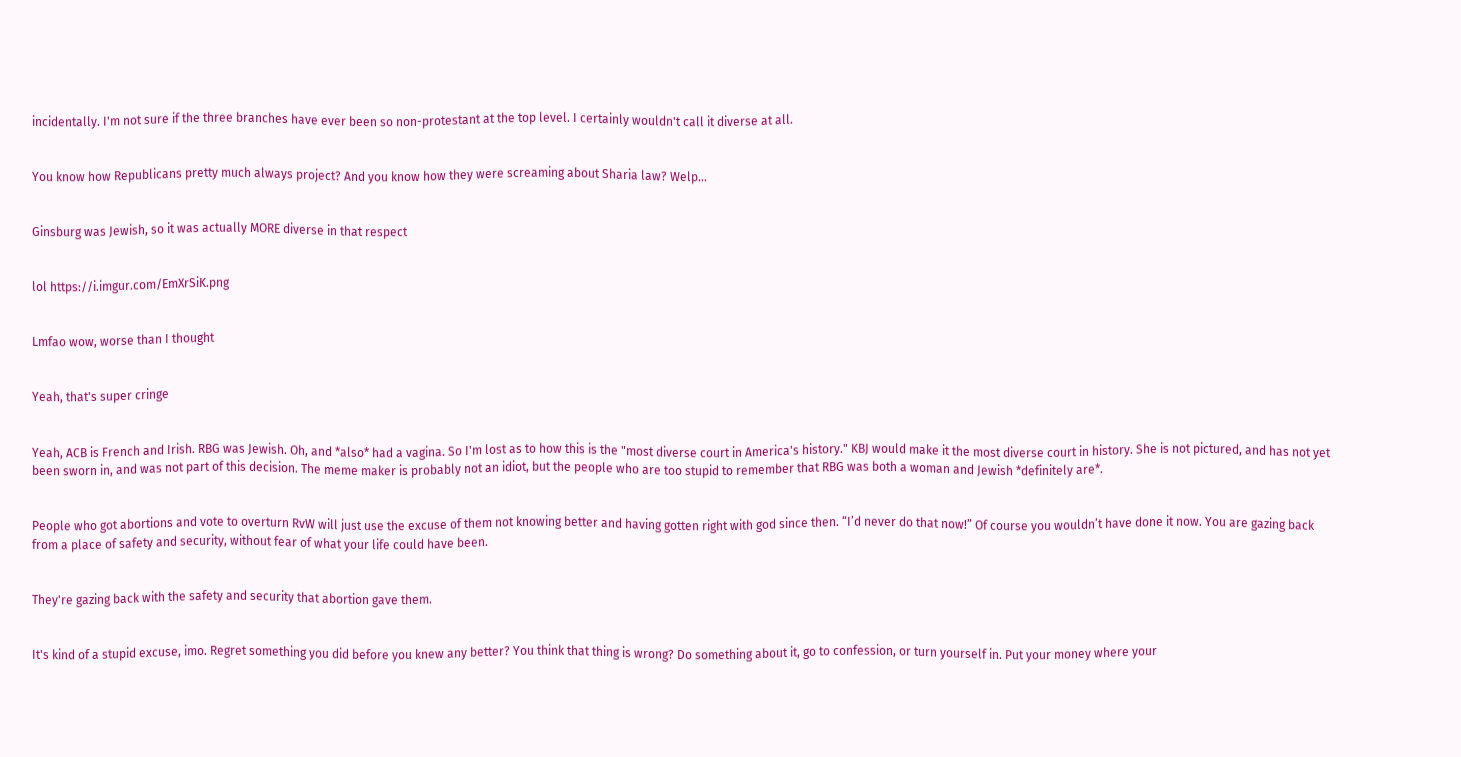incidentally. I'm not sure if the three branches have ever been so non-protestant at the top level. I certainly wouldn't call it diverse at all.


You know how Republicans pretty much always project? And you know how they were screaming about Sharia law? Welp...


Ginsburg was Jewish, so it was actually MORE diverse in that respect


lol https://i.imgur.com/EmXrSiK.png


Lmfao wow, worse than I thought


Yeah, that's super cringe


Yeah, ACB is French and Irish. RBG was Jewish. Oh, and *also* had a vagina. So I'm lost as to how this is the "most diverse court in America's history." KBJ would make it the most diverse court in history. She is not pictured, and has not yet been sworn in, and was not part of this decision. The meme maker is probably not an idiot, but the people who are too stupid to remember that RBG was both a woman and Jewish *definitely are*.


People who got abortions and vote to overturn RvW will just use the excuse of them not knowing better and having gotten right with god since then. “I’d never do that now!” Of course you wouldn’t have done it now. You are gazing back from a place of safety and security, without fear of what your life could have been.


They're gazing back with the safety and security that abortion gave them.


It's kind of a stupid excuse, imo. Regret something you did before you knew any better? You think that thing is wrong? Do something about it, go to confession, or turn yourself in. Put your money where your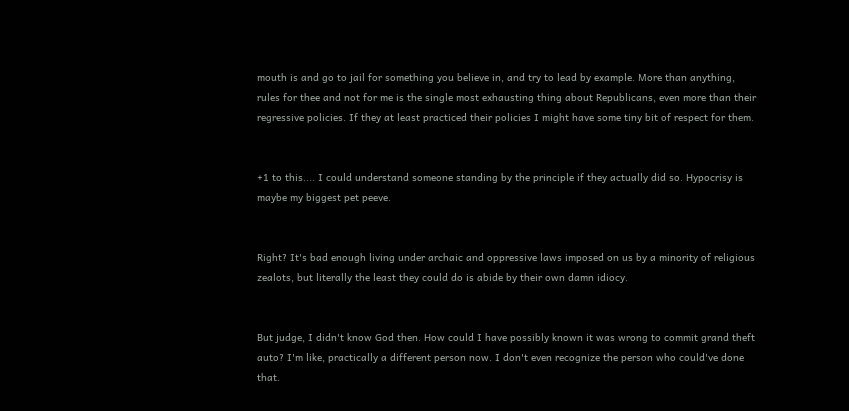mouth is and go to jail for something you believe in, and try to lead by example. More than anything, rules for thee and not for me is the single most exhausting thing about Republicans, even more than their regressive policies. If they at least practiced their policies I might have some tiny bit of respect for them.


+1 to this.... I could understand someone standing by the principle if they actually did so. Hypocrisy is maybe my biggest pet peeve.


Right? It's bad enough living under archaic and oppressive laws imposed on us by a minority of religious zealots, but literally the least they could do is abide by their own damn idiocy.


But judge, I didn't know God then. How could I have possibly known it was wrong to commit grand theft auto? I'm like, practically a different person now. I don't even recognize the person who could've done that.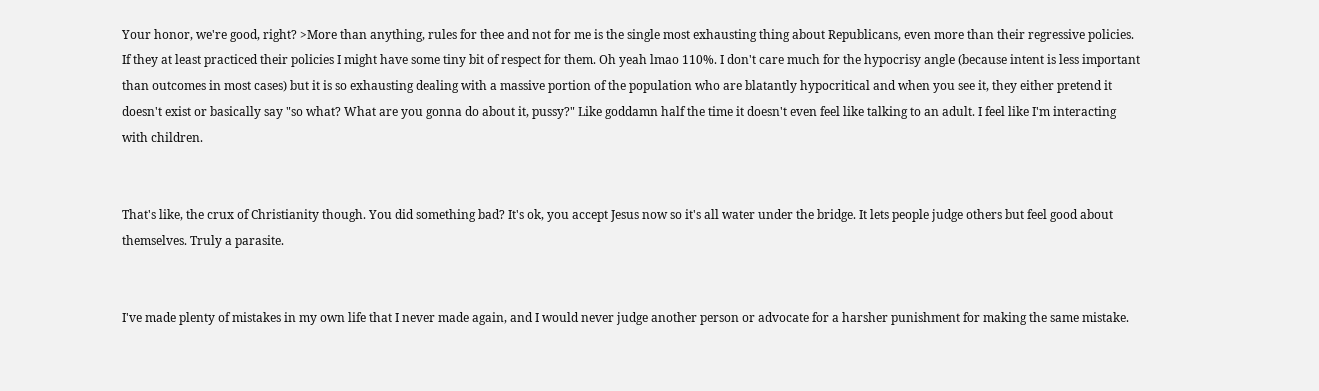Your honor, we're good, right? >More than anything, rules for thee and not for me is the single most exhausting thing about Republicans, even more than their regressive policies. If they at least practiced their policies I might have some tiny bit of respect for them. Oh yeah lmao 110%. I don't care much for the hypocrisy angle (because intent is less important than outcomes in most cases) but it is so exhausting dealing with a massive portion of the population who are blatantly hypocritical and when you see it, they either pretend it doesn't exist or basically say "so what? What are you gonna do about it, pussy?" Like goddamn half the time it doesn't even feel like talking to an adult. I feel like I'm interacting with children.


That's like, the crux of Christianity though. You did something bad? It's ok, you accept Jesus now so it's all water under the bridge. It lets people judge others but feel good about themselves. Truly a parasite.


I've made plenty of mistakes in my own life that I never made again, and I would never judge another person or advocate for a harsher punishment for making the same mistake.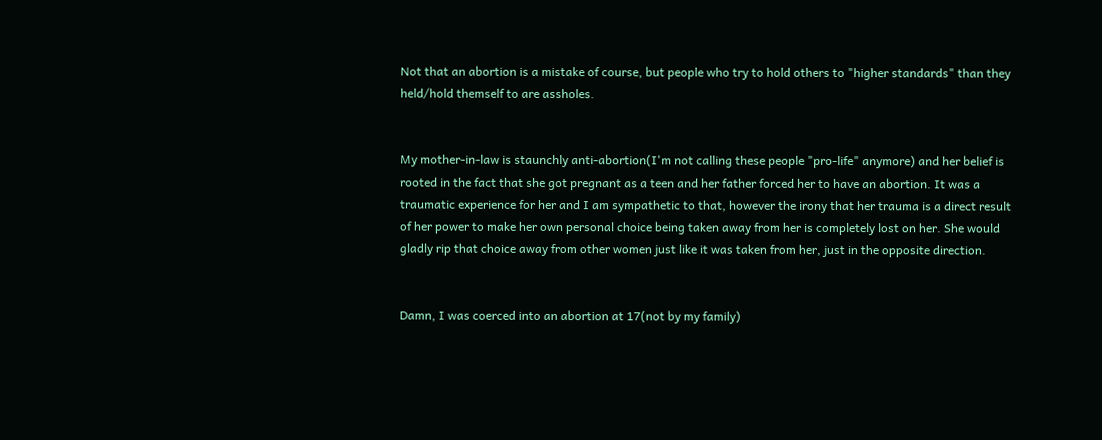Not that an abortion is a mistake of course, but people who try to hold others to "higher standards" than they held/hold themself to are assholes.


My mother-in-law is staunchly anti-abortion(I'm not calling these people "pro-life" anymore) and her belief is rooted in the fact that she got pregnant as a teen and her father forced her to have an abortion. It was a traumatic experience for her and I am sympathetic to that, however the irony that her trauma is a direct result of her power to make her own personal choice being taken away from her is completely lost on her. She would gladly rip that choice away from other women just like it was taken from her, just in the opposite direction.


Damn, I was coerced into an abortion at 17(not by my family)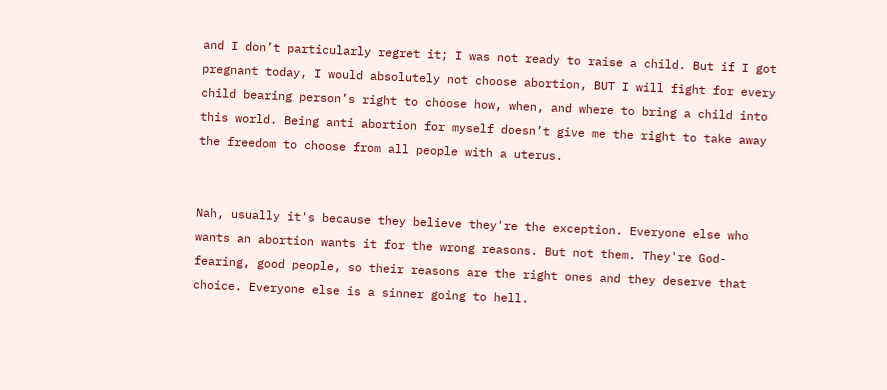and I don’t particularly regret it; I was not ready to raise a child. But if I got pregnant today, I would absolutely not choose abortion, BUT I will fight for every child bearing person’s right to choose how, when, and where to bring a child into this world. Being anti abortion for myself doesn’t give me the right to take away the freedom to choose from all people with a uterus.


Nah, usually it's because they believe they're the exception. Everyone else who wants an abortion wants it for the wrong reasons. But not them. They're God-fearing, good people, so their reasons are the right ones and they deserve that choice. Everyone else is a sinner going to hell.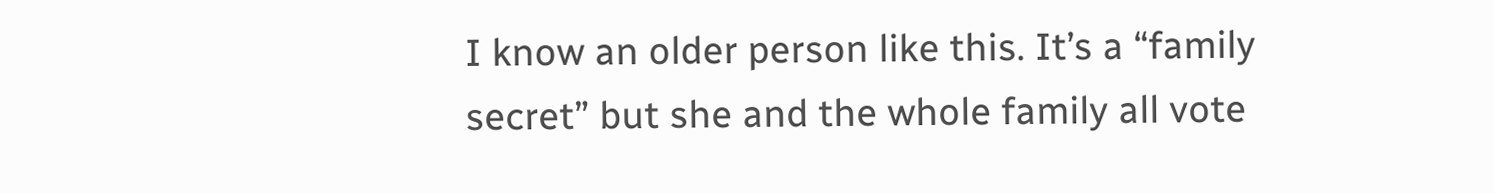I know an older person like this. It’s a “family secret” but she and the whole family all vote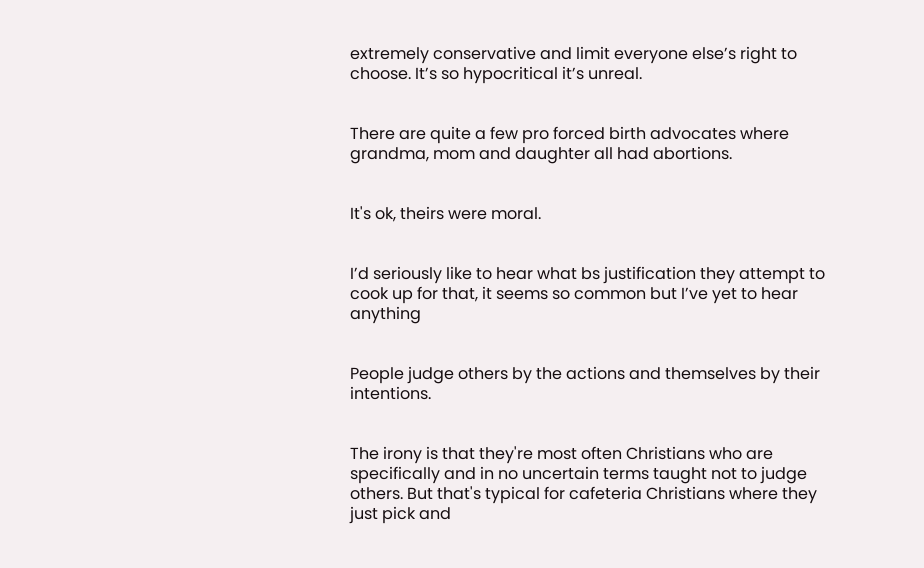extremely conservative and limit everyone else’s right to choose. It’s so hypocritical it’s unreal.


There are quite a few pro forced birth advocates where grandma, mom and daughter all had abortions.


It's ok, theirs were moral.


I’d seriously like to hear what bs justification they attempt to cook up for that, it seems so common but I’ve yet to hear anything


People judge others by the actions and themselves by their intentions.


The irony is that they're most often Christians who are specifically and in no uncertain terms taught not to judge others. But that's typical for cafeteria Christians where they just pick and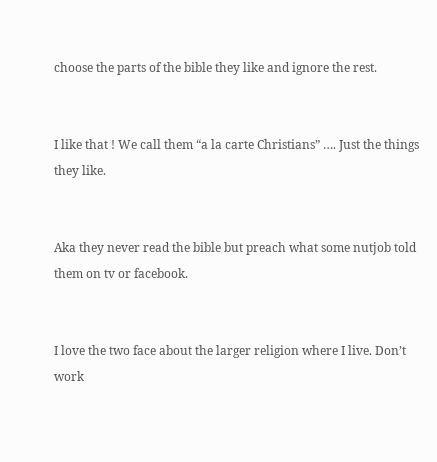choose the parts of the bible they like and ignore the rest.


I like that ! We call them “a la carte Christians” …. Just the things they like.


Aka they never read the bible but preach what some nutjob told them on tv or facebook.


I love the two face about the larger religion where I live. Don’t work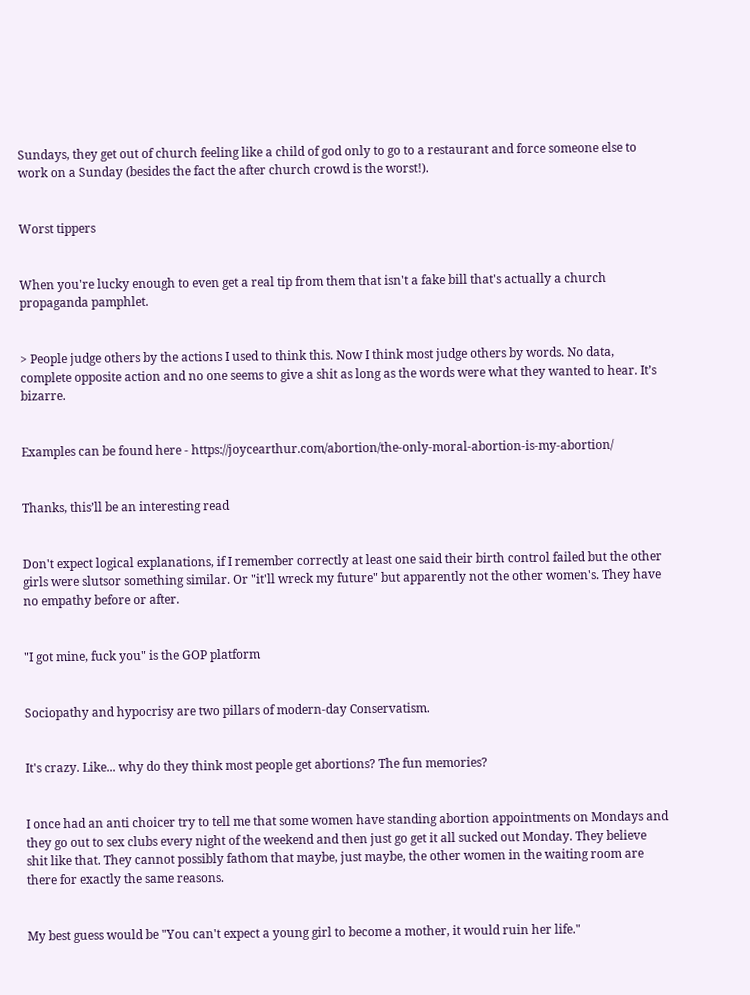Sundays, they get out of church feeling like a child of god only to go to a restaurant and force someone else to work on a Sunday (besides the fact the after church crowd is the worst!).


Worst tippers


When you're lucky enough to even get a real tip from them that isn't a fake bill that's actually a church propaganda pamphlet.


> People judge others by the actions I used to think this. Now I think most judge others by words. No data, complete opposite action and no one seems to give a shit as long as the words were what they wanted to hear. It’s bizarre.


Examples can be found here - https://joycearthur.com/abortion/the-only-moral-abortion-is-my-abortion/


Thanks, this’ll be an interesting read


Don't expect logical explanations, if I remember correctly at least one said their birth control failed but the other girls were slutsor something similar. Or "it'll wreck my future" but apparently not the other women's. They have no empathy before or after.


"I got mine, fuck you" is the GOP platform


Sociopathy and hypocrisy are two pillars of modern-day Conservatism.


It's crazy. Like... why do they think most people get abortions? The fun memories?


I once had an anti choicer try to tell me that some women have standing abortion appointments on Mondays and they go out to sex clubs every night of the weekend and then just go get it all sucked out Monday. They believe shit like that. They cannot possibly fathom that maybe, just maybe, the other women in the waiting room are there for exactly the same reasons.


My best guess would be "You can't expect a young girl to become a mother, it would ruin her life."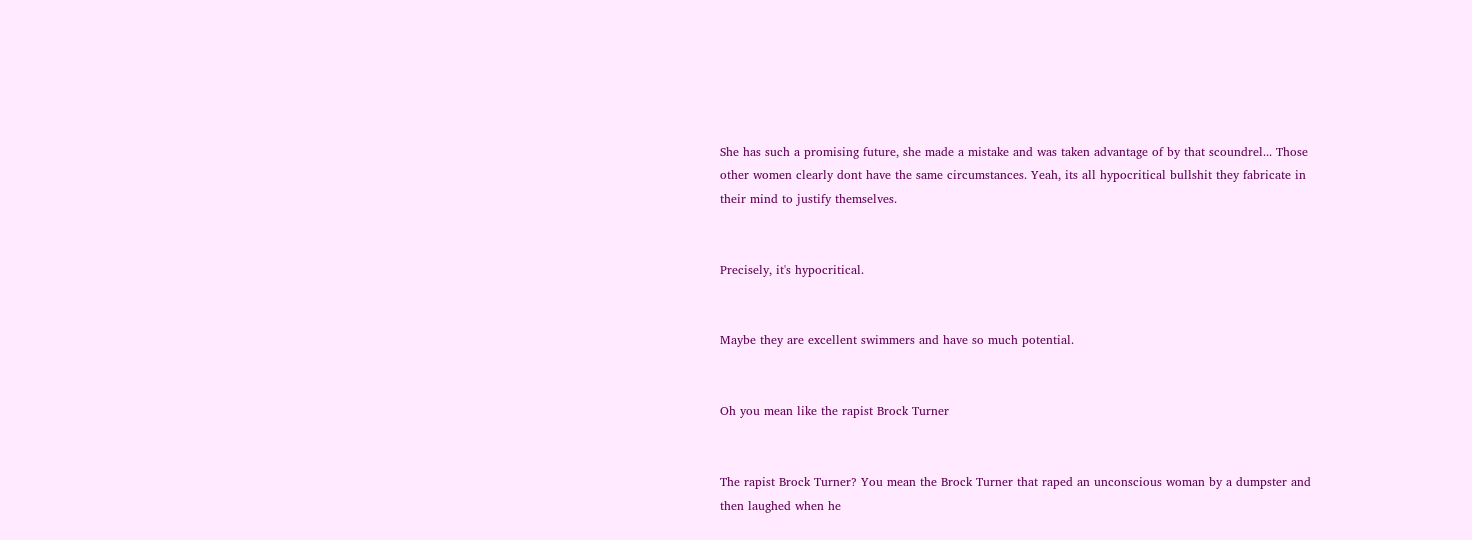She has such a promising future, she made a mistake and was taken advantage of by that scoundrel... Those other women clearly dont have the same circumstances. Yeah, its all hypocritical bullshit they fabricate in their mind to justify themselves.


Precisely, it's hypocritical.


Maybe they are excellent swimmers and have so much potential.


Oh you mean like the rapist Brock Turner


The rapist Brock Turner? You mean the Brock Turner that raped an unconscious woman by a dumpster and then laughed when he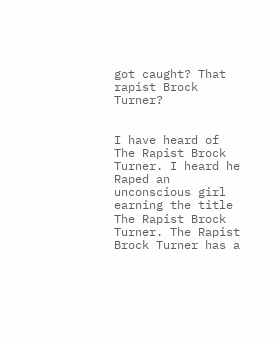got caught? That rapist Brock Turner?


I have heard of The Rapist Brock Turner. I heard he Raped an unconscious girl earning the title The Rapist Brock Turner. The Rapist Brock Turner has a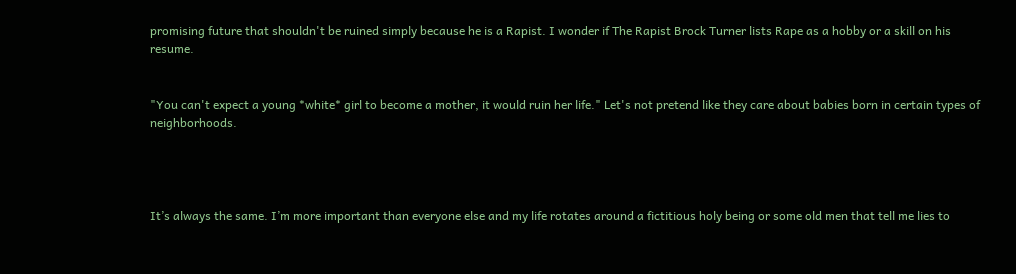promising future that shouldn't be ruined simply because he is a Rapist. I wonder if The Rapist Brock Turner lists Rape as a hobby or a skill on his resume.


"You can't expect a young *white* girl to become a mother, it would ruin her life." Let's not pretend like they care about babies born in certain types of neighborhoods.




It’s always the same. I’m more important than everyone else and my life rotates around a fictitious holy being or some old men that tell me lies to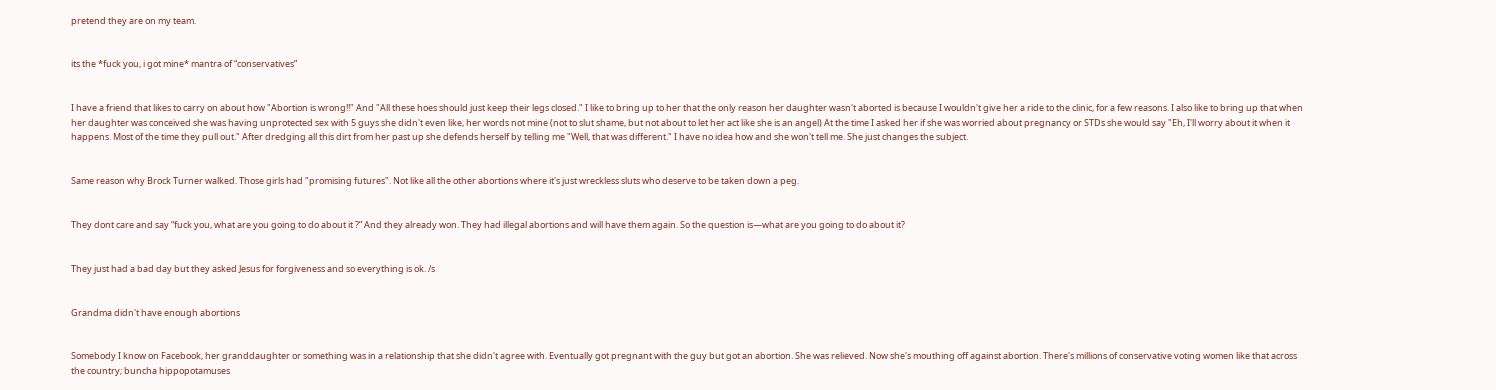pretend they are on my team.


its the *fuck you, i got mine* mantra of “conservatives”


I have a friend that likes to carry on about how "Abortion is wrong!!" And "All these hoes should just keep their legs closed." I like to bring up to her that the only reason her daughter wasn't aborted is because I wouldn't give her a ride to the clinic, for a few reasons. I also like to bring up that when her daughter was conceived she was having unprotected sex with 5 guys she didn't even like, her words not mine (not to slut shame, but not about to let her act like she is an angel) At the time I asked her if she was worried about pregnancy or STDs she would say "Eh, I'll worry about it when it happens. Most of the time they pull out." After dredging all this dirt from her past up she defends herself by telling me "Well, that was different." I have no idea how and she won't tell me. She just changes the subject.


Same reason why Brock Turner walked. Those girls had "promising futures". Not like all the other abortions where it's just wreckless sluts who deserve to be taken down a peg.


They dont care and say “fuck you, what are you going to do about it ?” And they already won. They had illegal abortions and will have them again. So the question is—what are you going to do about it?


They just had a bad day but they asked Jesus for forgiveness and so everything is ok. /s


Grandma didn't have enough abortions


Somebody I know on Facebook, her granddaughter or something was in a relationship that she didn't agree with. Eventually got pregnant with the guy but got an abortion. She was relieved. Now she's mouthing off against abortion. There's millions of conservative voting women like that across the country; buncha hippopotamuses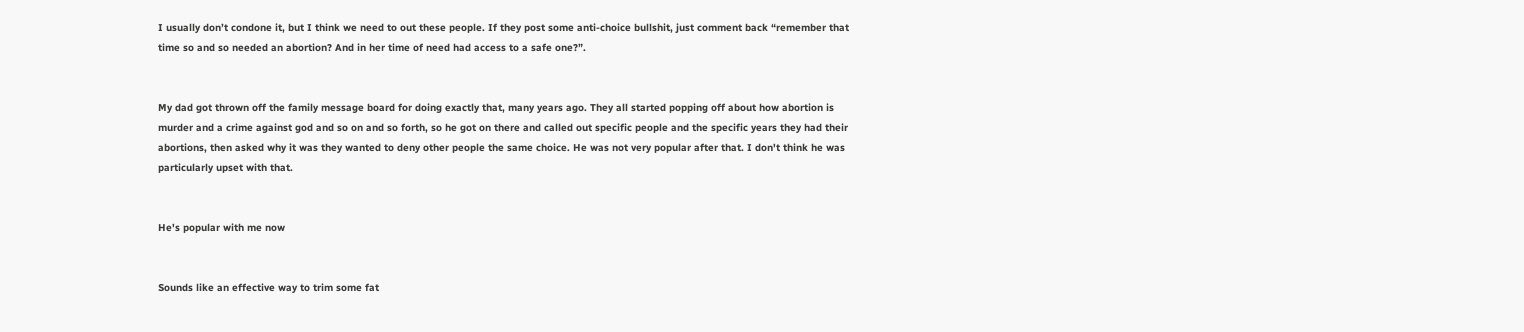I usually don’t condone it, but I think we need to out these people. If they post some anti-choice bullshit, just comment back “remember that time so and so needed an abortion? And in her time of need had access to a safe one?”.


My dad got thrown off the family message board for doing exactly that, many years ago. They all started popping off about how abortion is murder and a crime against god and so on and so forth, so he got on there and called out specific people and the specific years they had their abortions, then asked why it was they wanted to deny other people the same choice. He was not very popular after that. I don't think he was particularly upset with that.


He's popular with me now


Sounds like an effective way to trim some fat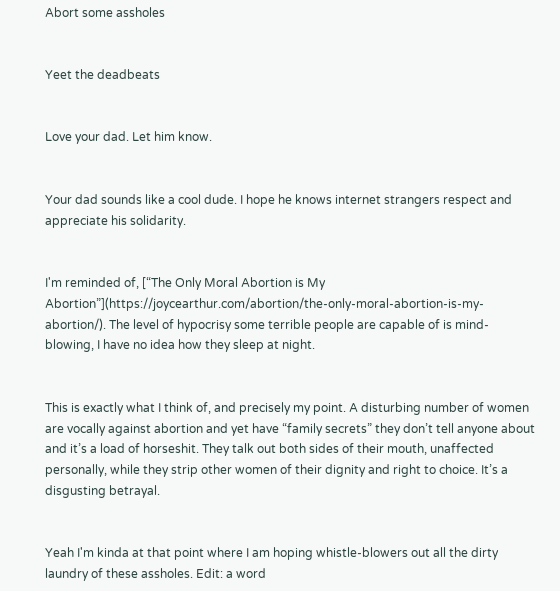Abort some assholes


Yeet the deadbeats


Love your dad. Let him know.


Your dad sounds like a cool dude. I hope he knows internet strangers respect and appreciate his solidarity.


I'm reminded of, [“The Only Moral Abortion is My Abortion”](https://joycearthur.com/abortion/the-only-moral-abortion-is-my-abortion/). The level of hypocrisy some terrible people are capable of is mind-blowing, I have no idea how they sleep at night.


This is exactly what I think of, and precisely my point. A disturbing number of women are vocally against abortion and yet have “family secrets” they don’t tell anyone about and it’s a load of horseshit. They talk out both sides of their mouth, unaffected personally, while they strip other women of their dignity and right to choice. It’s a disgusting betrayal.


Yeah I'm kinda at that point where I am hoping whistle-blowers out all the dirty laundry of these assholes. Edit: a word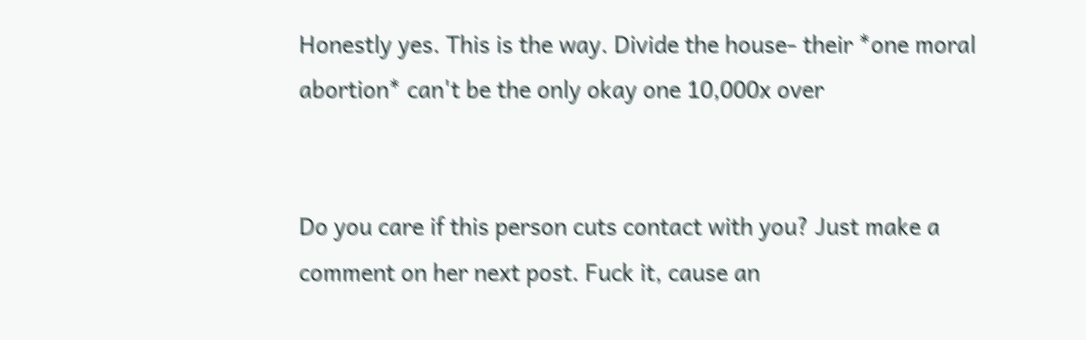Honestly yes. This is the way. Divide the house- their *one moral abortion* can't be the only okay one 10,000x over


Do you care if this person cuts contact with you? Just make a comment on her next post. Fuck it, cause an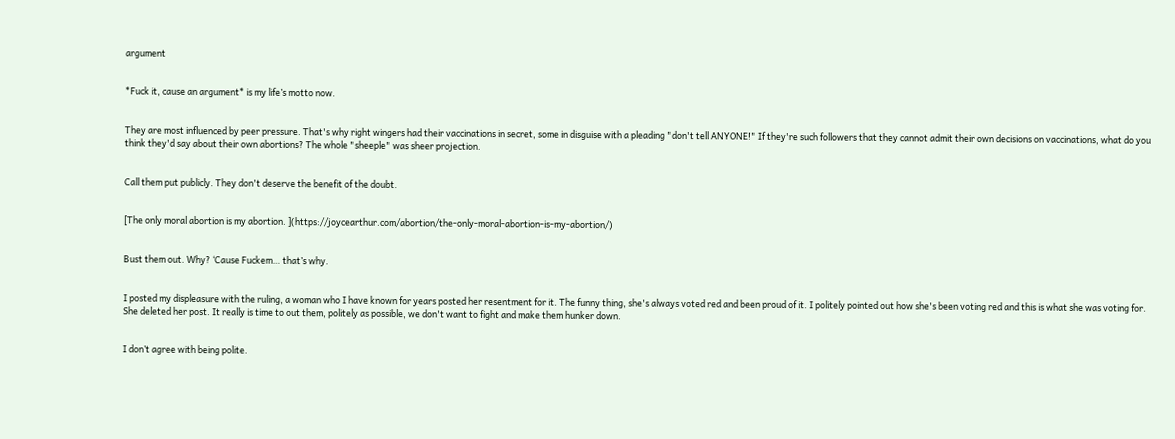argument


*Fuck it, cause an argument* is my life’s motto now.


They are most influenced by peer pressure. That's why right wingers had their vaccinations in secret, some in disguise with a pleading "don't tell ANYONE!" If they're such followers that they cannot admit their own decisions on vaccinations, what do you think they'd say about their own abortions? The whole "sheeple" was sheer projection.


Call them put publicly. They don't deserve the benefit of the doubt.


[The only moral abortion is my abortion. ](https://joycearthur.com/abortion/the-only-moral-abortion-is-my-abortion/)


Bust them out. Why? ‘Cause Fuckem… that’s why.


I posted my displeasure with the ruling, a woman who I have known for years posted her resentment for it. The funny thing, she's always voted red and been proud of it. I politely pointed out how she's been voting red and this is what she was voting for. She deleted her post. It really is time to out them, politely as possible, we don't want to fight and make them hunker down.


I don’t agree with being polite.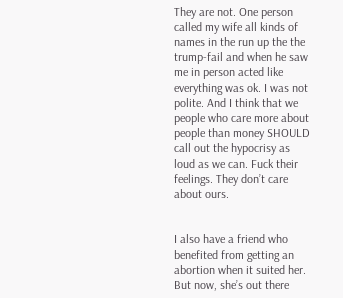They are not. One person called my wife all kinds of names in the run up the the trump-fail and when he saw me in person acted like everything was ok. I was not polite. And I think that we people who care more about people than money SHOULD call out the hypocrisy as loud as we can. Fuck their feelings. They don’t care about ours.


I also have a friend who benefited from getting an abortion when it suited her. But now, she’s out there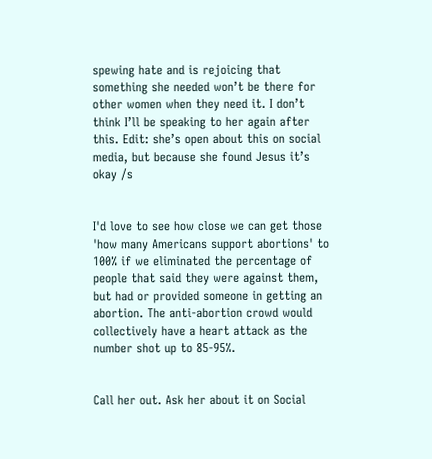spewing hate and is rejoicing that something she needed won’t be there for other women when they need it. I don’t think I’ll be speaking to her again after this. Edit: she’s open about this on social media, but because she found Jesus it’s okay /s


I'd love to see how close we can get those 'how many Americans support abortions' to 100% if we eliminated the percentage of people that said they were against them, but had or provided someone in getting an abortion. The anti-abortion crowd would collectively have a heart attack as the number shot up to 85-95%.


Call her out. Ask her about it on Social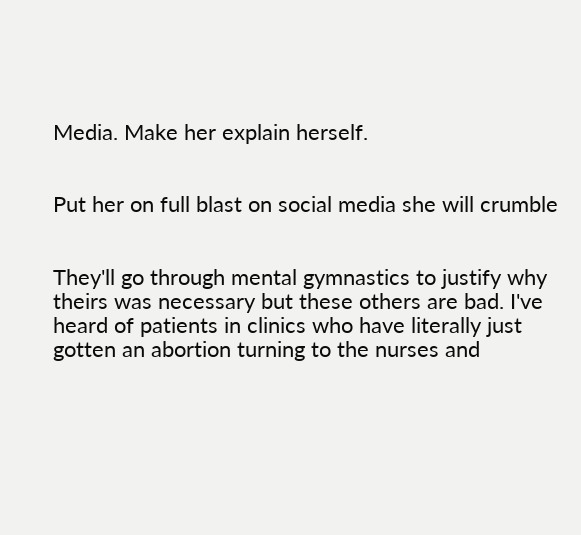Media. Make her explain herself.


Put her on full blast on social media she will crumble


They'll go through mental gymnastics to justify why theirs was necessary but these others are bad. I've heard of patients in clinics who have literally just gotten an abortion turning to the nurses and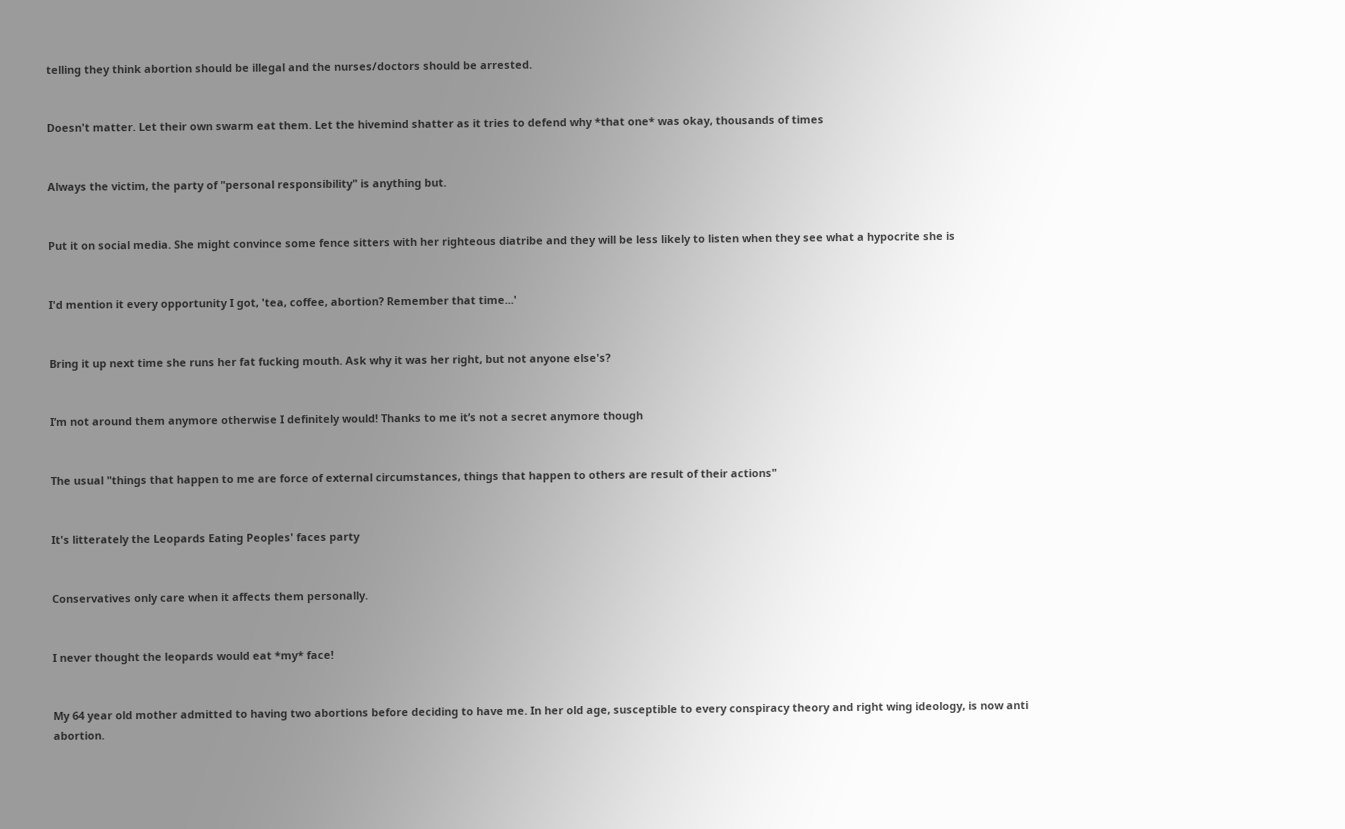telling they think abortion should be illegal and the nurses/doctors should be arrested.


Doesn't matter. Let their own swarm eat them. Let the hivemind shatter as it tries to defend why *that one* was okay, thousands of times


Always the victim, the party of "personal responsibility" is anything but.


Put it on social media. She might convince some fence sitters with her righteous diatribe and they will be less likely to listen when they see what a hypocrite she is


I'd mention it every opportunity I got, 'tea, coffee, abortion? Remember that time...'


Bring it up next time she runs her fat fucking mouth. Ask why it was her right, but not anyone else's?


I’m not around them anymore otherwise I definitely would! Thanks to me it’s not a secret anymore though


The usual "things that happen to me are force of external circumstances, things that happen to others are result of their actions"


It's litterately the Leopards Eating Peoples' faces party


Conservatives only care when it affects them personally.


I never thought the leopards would eat *my* face!


My 64 year old mother admitted to having two abortions before deciding to have me. In her old age, susceptible to every conspiracy theory and right wing ideology, is now anti abortion.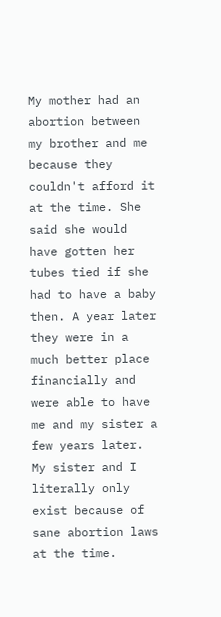My mother had an abortion between my brother and me because they couldn't afford it at the time. She said she would have gotten her tubes tied if she had to have a baby then. A year later they were in a much better place financially and were able to have me and my sister a few years later. My sister and I literally only exist because of sane abortion laws at the time.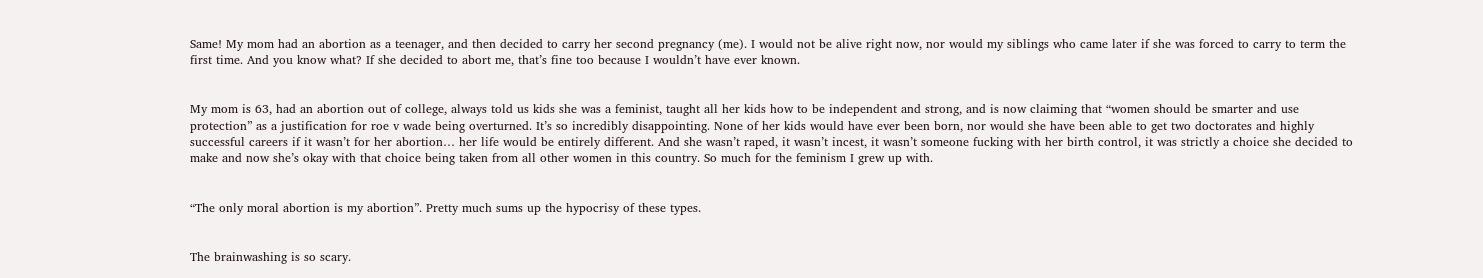Same! My mom had an abortion as a teenager, and then decided to carry her second pregnancy (me). I would not be alive right now, nor would my siblings who came later if she was forced to carry to term the first time. And you know what? If she decided to abort me, that’s fine too because I wouldn’t have ever known.


My mom is 63, had an abortion out of college, always told us kids she was a feminist, taught all her kids how to be independent and strong, and is now claiming that “women should be smarter and use protection” as a justification for roe v wade being overturned. It’s so incredibly disappointing. None of her kids would have ever been born, nor would she have been able to get two doctorates and highly successful careers if it wasn’t for her abortion… her life would be entirely different. And she wasn’t raped, it wasn’t incest, it wasn’t someone fucking with her birth control, it was strictly a choice she decided to make and now she’s okay with that choice being taken from all other women in this country. So much for the feminism I grew up with.


“The only moral abortion is my abortion”. Pretty much sums up the hypocrisy of these types.


The brainwashing is so scary.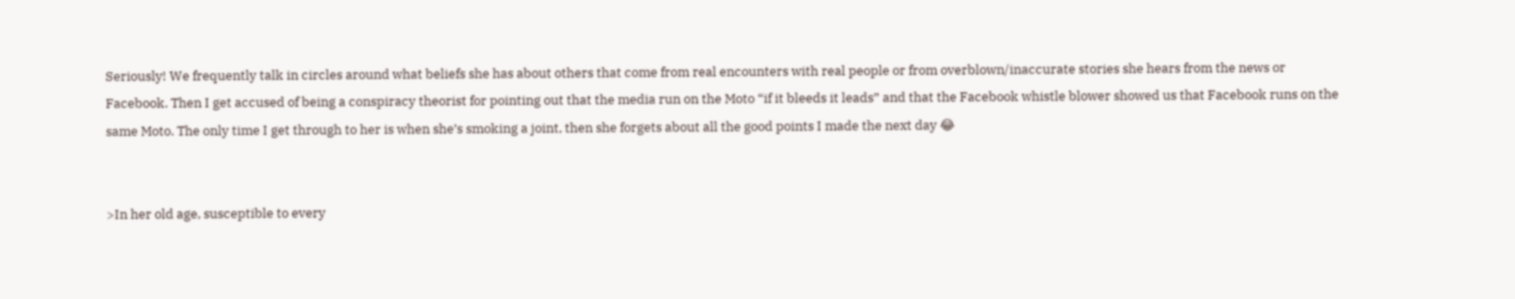Seriously! We frequently talk in circles around what beliefs she has about others that come from real encounters with real people or from overblown/inaccurate stories she hears from the news or Facebook. Then I get accused of being a conspiracy theorist for pointing out that the media run on the Moto “if it bleeds it leads” and that the Facebook whistle blower showed us that Facebook runs on the same Moto. The only time I get through to her is when she’s smoking a joint, then she forgets about all the good points I made the next day 😂


>In her old age, susceptible to every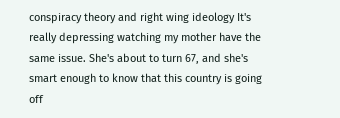conspiracy theory and right wing ideology It's really depressing watching my mother have the same issue. She's about to turn 67, and she's smart enough to know that this country is going off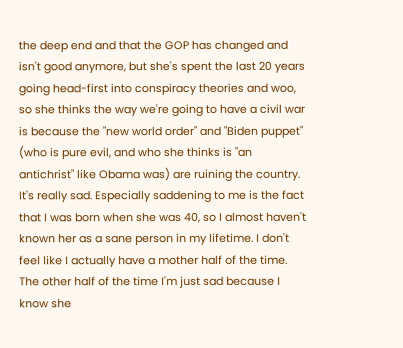the deep end and that the GOP has changed and isn't good anymore, but she's spent the last 20 years going head-first into conspiracy theories and woo, so she thinks the way we're going to have a civil war is because the "new world order" and "Biden puppet" (who is pure evil, and who she thinks is "an antichrist" like Obama was) are ruining the country. It's really sad. Especially saddening to me is the fact that I was born when she was 40, so I almost haven't known her as a sane person in my lifetime. I don't feel like I actually have a mother half of the time. The other half of the time I'm just sad because I know she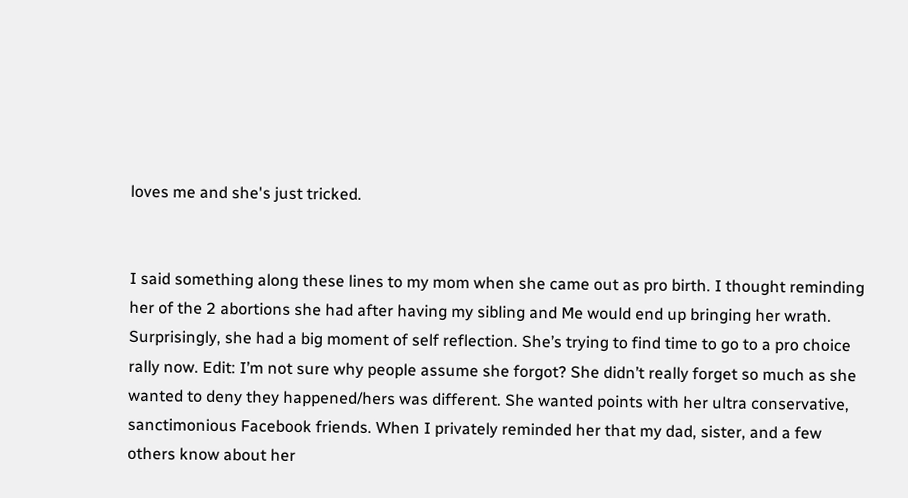loves me and she's just tricked.


I said something along these lines to my mom when she came out as pro birth. I thought reminding her of the 2 abortions she had after having my sibling and Me would end up bringing her wrath. Surprisingly, she had a big moment of self reflection. She’s trying to find time to go to a pro choice rally now. Edit: I’m not sure why people assume she forgot? She didn’t really forget so much as she wanted to deny they happened/hers was different. She wanted points with her ultra conservative, sanctimonious Facebook friends. When I privately reminded her that my dad, sister, and a few others know about her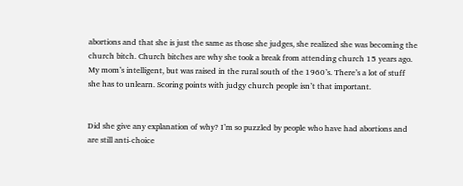abortions and that she is just the same as those she judges, she realized she was becoming the church bitch. Church bitches are why she took a break from attending church 15 years ago. My mom’s intelligent, but was raised in the rural south of the 1960’s. There’s a lot of stuff she has to unlearn. Scoring points with judgy church people isn’t that important.


Did she give any explanation of why? I’m so puzzled by people who have had abortions and are still anti-choice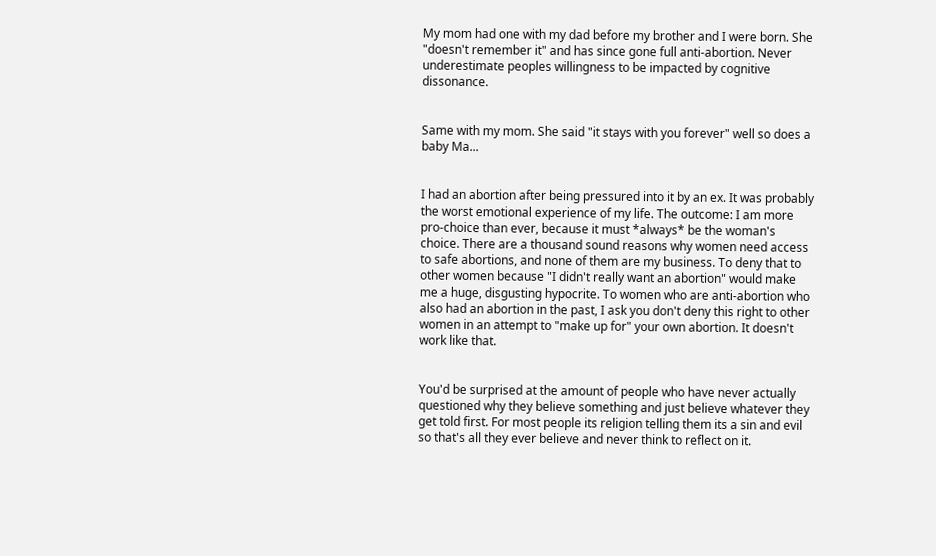My mom had one with my dad before my brother and I were born. She "doesn't remember it" and has since gone full anti-abortion. Never underestimate peoples willingness to be impacted by cognitive dissonance.


Same with my mom. She said "it stays with you forever" well so does a baby Ma...


I had an abortion after being pressured into it by an ex. It was probably the worst emotional experience of my life. The outcome: I am more pro-choice than ever, because it must *always* be the woman's choice. There are a thousand sound reasons why women need access to safe abortions, and none of them are my business. To deny that to other women because "I didn't really want an abortion" would make me a huge, disgusting hypocrite. To women who are anti-abortion who also had an abortion in the past, I ask you don't deny this right to other women in an attempt to "make up for" your own abortion. It doesn't work like that.


You'd be surprised at the amount of people who have never actually questioned why they believe something and just believe whatever they get told first. For most people its religion telling them its a sin and evil so that's all they ever believe and never think to reflect on it.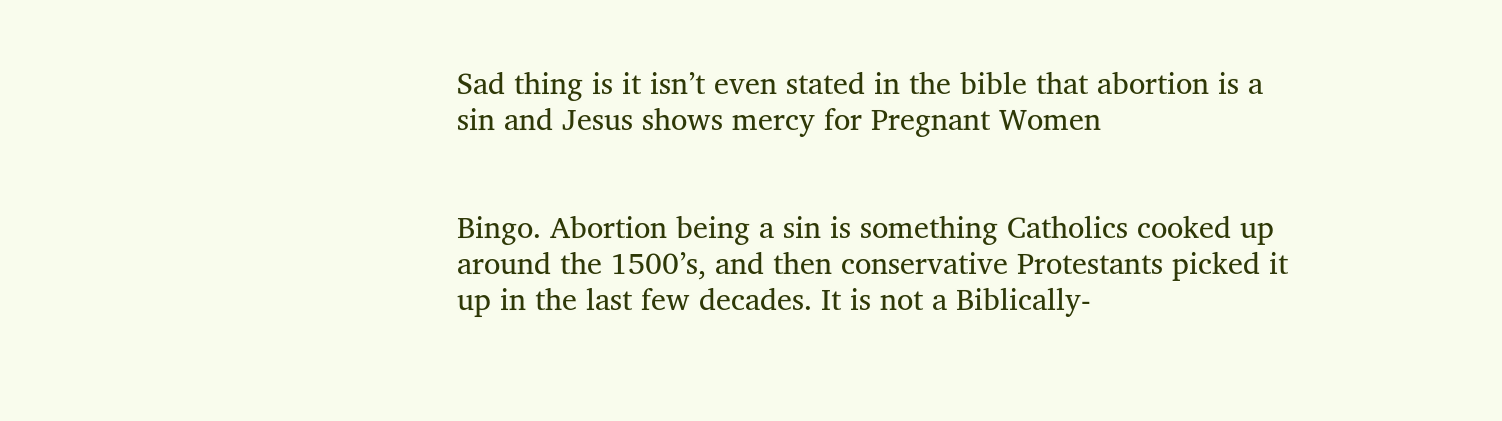Sad thing is it isn’t even stated in the bible that abortion is a sin and Jesus shows mercy for Pregnant Women


Bingo. Abortion being a sin is something Catholics cooked up around the 1500’s, and then conservative Protestants picked it up in the last few decades. It is not a Biblically-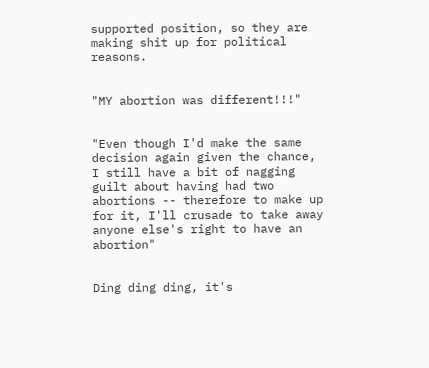supported position, so they are making shit up for political reasons.


"MY abortion was different!!!"


"Even though I'd make the same decision again given the chance, I still have a bit of nagging guilt about having had two abortions -- therefore to make up for it, I'll crusade to take away anyone else's right to have an abortion"


Ding ding ding, it's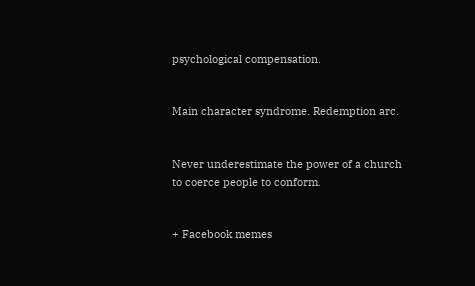psychological compensation.


Main character syndrome. Redemption arc.


Never underestimate the power of a church to coerce people to conform.


+ Facebook memes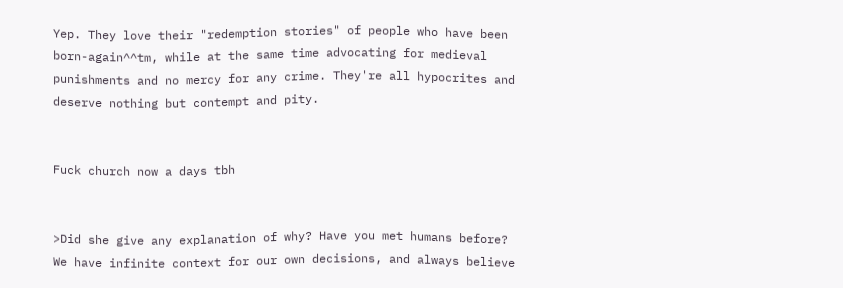Yep. They love their "redemption stories" of people who have been born-again^^tm, while at the same time advocating for medieval punishments and no mercy for any crime. They're all hypocrites and deserve nothing but contempt and pity.


Fuck church now a days tbh


>Did she give any explanation of why? Have you met humans before? We have infinite context for our own decisions, and always believe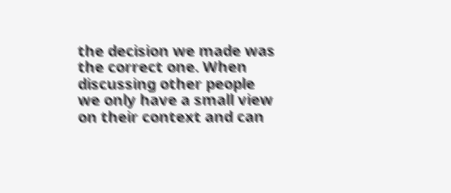the decision we made was the correct one. When discussing other people we only have a small view on their context and can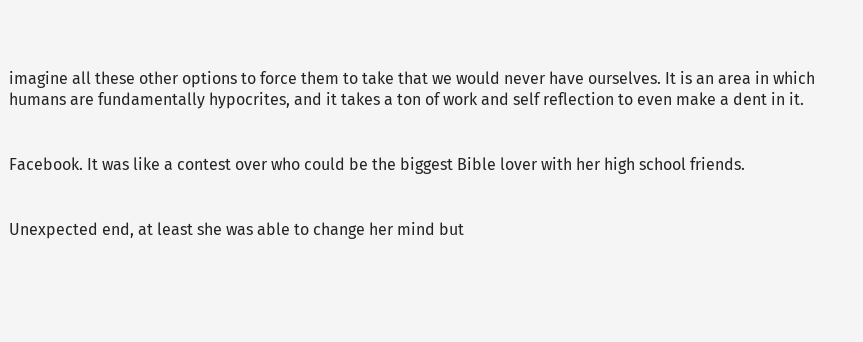imagine all these other options to force them to take that we would never have ourselves. It is an area in which humans are fundamentally hypocrites, and it takes a ton of work and self reflection to even make a dent in it.


Facebook. It was like a contest over who could be the biggest Bible lover with her high school friends.


Unexpected end, at least she was able to change her mind but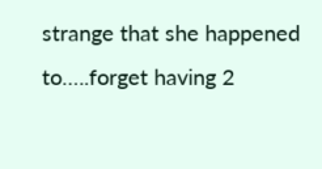strange that she happened to…..forget having 2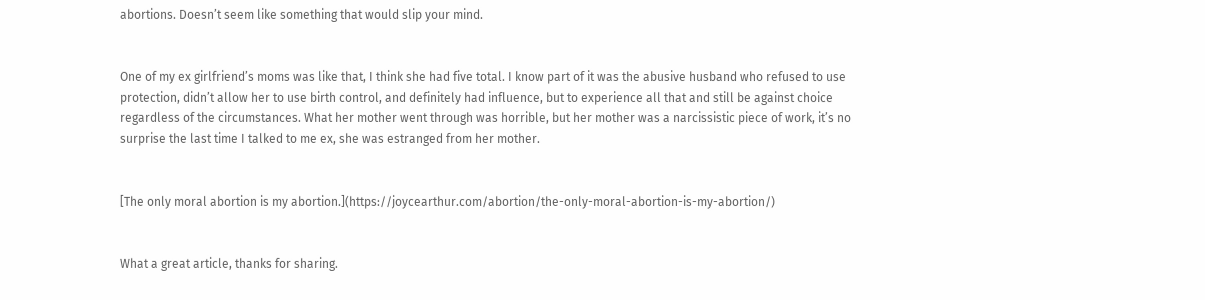abortions. Doesn’t seem like something that would slip your mind.


One of my ex girlfriend’s moms was like that, I think she had five total. I know part of it was the abusive husband who refused to use protection, didn’t allow her to use birth control, and definitely had influence, but to experience all that and still be against choice regardless of the circumstances. What her mother went through was horrible, but her mother was a narcissistic piece of work, it’s no surprise the last time I talked to me ex, she was estranged from her mother.


[The only moral abortion is my abortion.](https://joycearthur.com/abortion/the-only-moral-abortion-is-my-abortion/)


What a great article, thanks for sharing.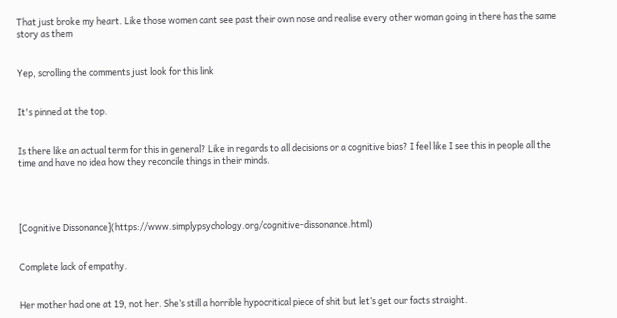That just broke my heart. Like those women cant see past their own nose and realise every other woman going in there has the same story as them


Yep, scrolling the comments just look for this link


It's pinned at the top.


Is there like an actual term for this in general? Like in regards to all decisions or a cognitive bias? I feel like I see this in people all the time and have no idea how they reconcile things in their minds.




[Cognitive Dissonance](https://www.simplypsychology.org/cognitive-dissonance.html)


Complete lack of empathy.


Her mother had one at 19, not her. She’s still a horrible hypocritical piece of shit but let’s get our facts straight.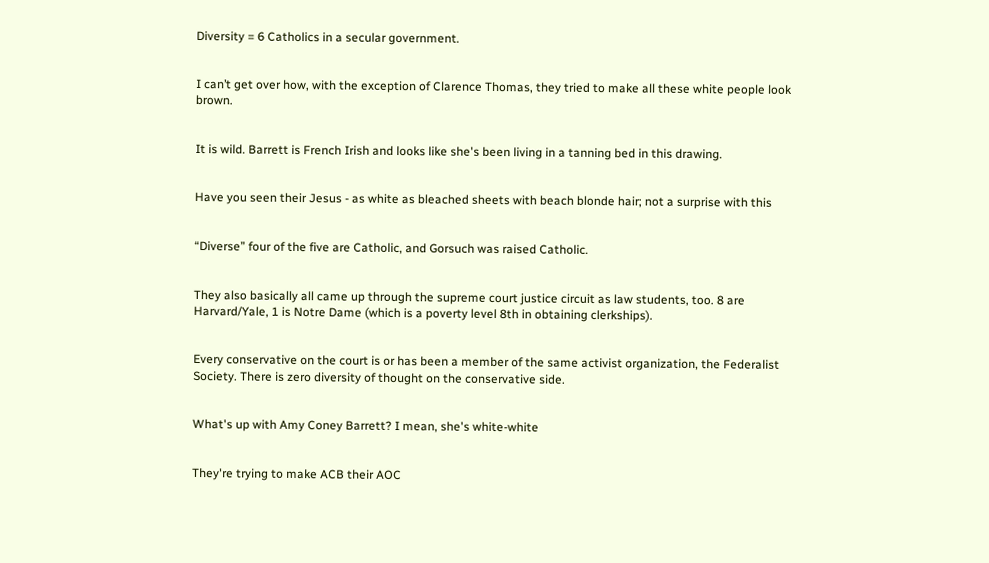Diversity = 6 Catholics in a secular government.


I can’t get over how, with the exception of Clarence Thomas, they tried to make all these white people look brown.


It is wild. Barrett is French Irish and looks like she's been living in a tanning bed in this drawing.


Have you seen their Jesus - as white as bleached sheets with beach blonde hair; not a surprise with this


“Diverse” four of the five are Catholic, and Gorsuch was raised Catholic.


They also basically all came up through the supreme court justice circuit as law students, too. 8 are Harvard/Yale, 1 is Notre Dame (which is a poverty level 8th in obtaining clerkships).


Every conservative on the court is or has been a member of the same activist organization, the Federalist Society. There is zero diversity of thought on the conservative side.


What's up with Amy Coney Barrett? I mean, she's white-white


They're trying to make ACB their AOC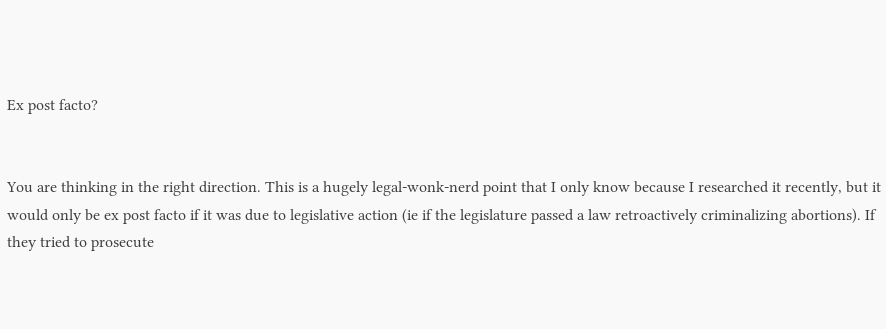Ex post facto?


You are thinking in the right direction. This is a hugely legal-wonk-nerd point that I only know because I researched it recently, but it would only be ex post facto if it was due to legislative action (ie if the legislature passed a law retroactively criminalizing abortions). If they tried to prosecute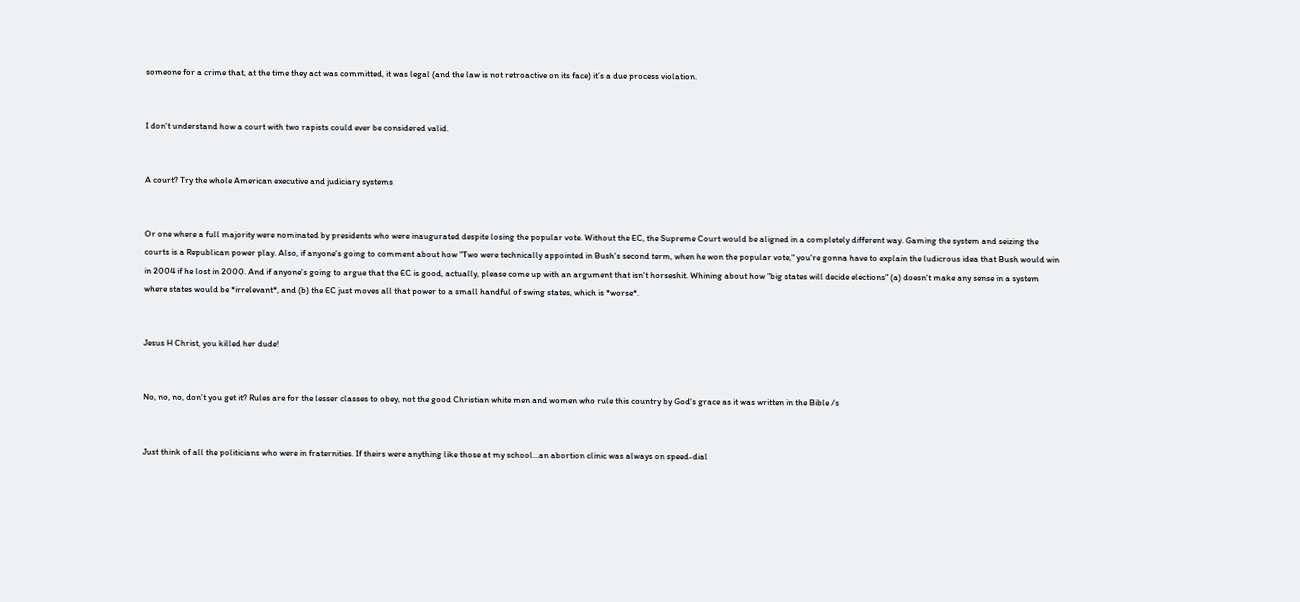someone for a crime that, at the time they act was committed, it was legal (and the law is not retroactive on its face) it’s a due process violation.


I don't understand how a court with two rapists could ever be considered valid.


A court? Try the whole American executive and judiciary systems


Or one where a full majority were nominated by presidents who were inaugurated despite losing the popular vote. Without the EC, the Supreme Court would be aligned in a completely different way. Gaming the system and seizing the courts is a Republican power play. Also, if anyone's going to comment about how "Two were technically appointed in Bush's second term, when he won the popular vote," you're gonna have to explain the ludicrous idea that Bush would win in 2004 if he lost in 2000. And if anyone's going to argue that the EC is good, actually, please come up with an argument that isn't horseshit. Whining about how "big states will decide elections" (a) doesn't make any sense in a system where states would be *irrelevant*, and (b) the EC just moves all that power to a small handful of swing states, which is *worse*.


Jesus H Christ, you killed her dude!


No, no, no, don't you get it? Rules are for the lesser classes to obey, not the good Christian white men and women who rule this country by God's grace as it was written in the Bible /s


Just think of all the politicians who were in fraternities. If theirs were anything like those at my school...an abortion clinic was always on speed-dial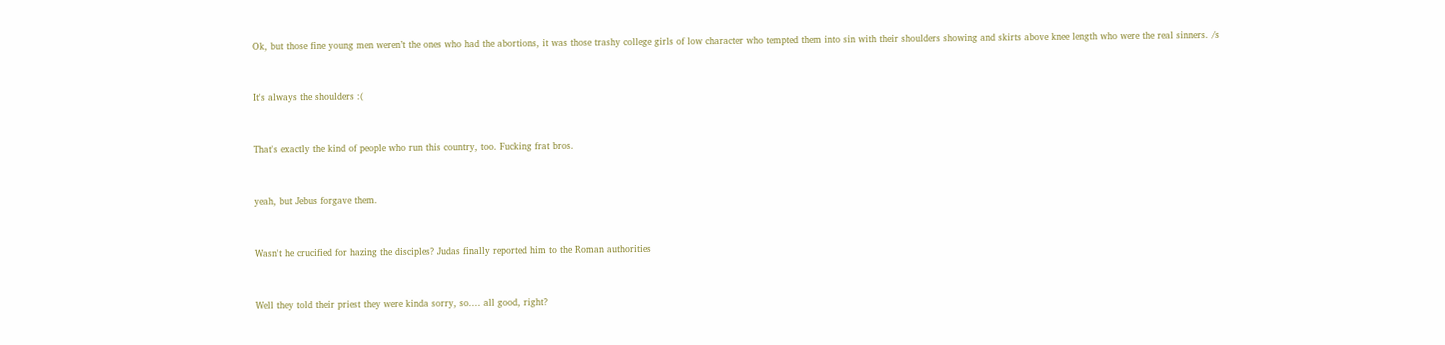Ok, but those fine young men weren’t the ones who had the abortions, it was those trashy college girls of low character who tempted them into sin with their shoulders showing and skirts above knee length who were the real sinners. /s


It's always the shoulders :(


That's exactly the kind of people who run this country, too. Fucking frat bros.


yeah, but Jebus forgave them.


Wasn't he crucified for hazing the disciples? Judas finally reported him to the Roman authorities


Well they told their priest they were kinda sorry, so.... all good, right?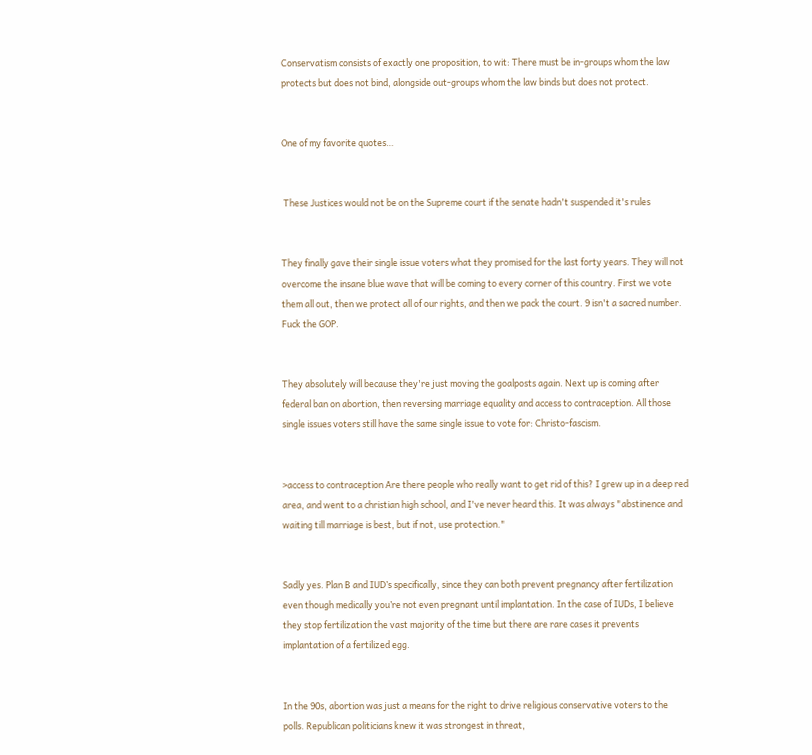Conservatism consists of exactly one proposition, to wit: There must be in-groups whom the law protects but does not bind, alongside out-groups whom the law binds but does not protect.


One of my favorite quotes…


 These Justices would not be on the Supreme court if the senate hadn't suspended it's rules


They finally gave their single issue voters what they promised for the last forty years. They will not overcome the insane blue wave that will be coming to every corner of this country. First we vote them all out, then we protect all of our rights, and then we pack the court. 9 isn't a sacred number. Fuck the GOP.


They absolutely will because they're just moving the goalposts again. Next up is coming after federal ban on abortion, then reversing marriage equality and access to contraception. All those single issues voters still have the same single issue to vote for: Christo-fascism.


>access to contraception Are there people who really want to get rid of this? I grew up in a deep red area, and went to a christian high school, and I've never heard this. It was always "abstinence and waiting till marriage is best, but if not, use protection."


Sadly yes. Plan B and IUD’s specifically, since they can both prevent pregnancy after fertilization even though medically you’re not even pregnant until implantation. In the case of IUDs, I believe they stop fertilization the vast majority of the time but there are rare cases it prevents implantation of a fertilized egg.


In the 90s, abortion was just a means for the right to drive religious conservative voters to the polls. Republican politicians knew it was strongest in threat,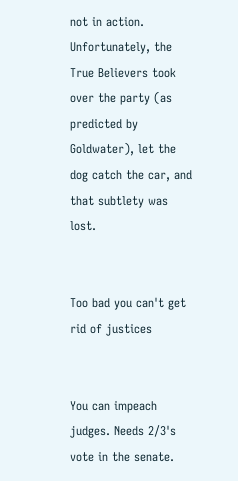not in action. Unfortunately, the True Believers took over the party (as predicted by Goldwater), let the dog catch the car, and that subtlety was lost.


Too bad you can't get rid of justices


You can impeach judges. Needs 2/3's vote in the senate.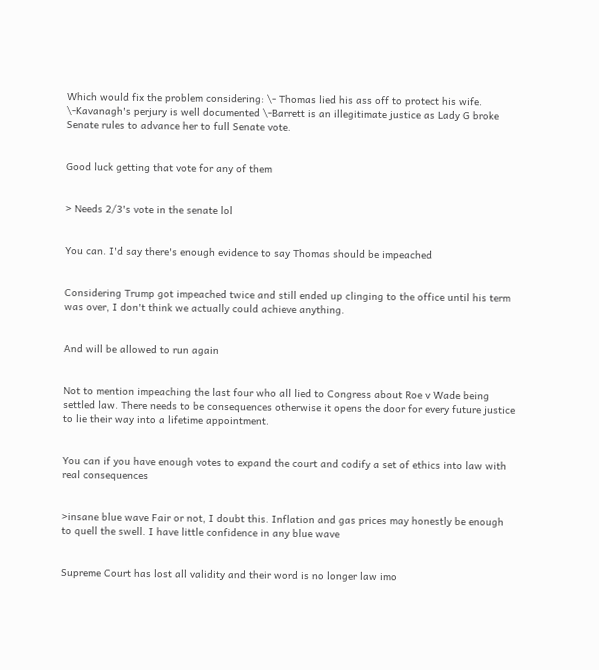Which would fix the problem considering: \- Thomas lied his ass off to protect his wife. \-Kavanagh's perjury is well documented \-Barrett is an illegitimate justice as Lady G broke Senate rules to advance her to full Senate vote.


Good luck getting that vote for any of them


> Needs 2/3's vote in the senate lol


You can. I'd say there's enough evidence to say Thomas should be impeached


Considering Trump got impeached twice and still ended up clinging to the office until his term was over, I don't think we actually could achieve anything.


And will be allowed to run again


Not to mention impeaching the last four who all lied to Congress about Roe v Wade being settled law. There needs to be consequences otherwise it opens the door for every future justice to lie their way into a lifetime appointment.


You can if you have enough votes to expand the court and codify a set of ethics into law with real consequences


>insane blue wave Fair or not, I doubt this. Inflation and gas prices may honestly be enough to quell the swell. I have little confidence in any blue wave


Supreme Court has lost all validity and their word is no longer law imo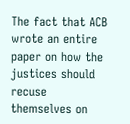The fact that ACB wrote an entire paper on how the justices should recuse themselves on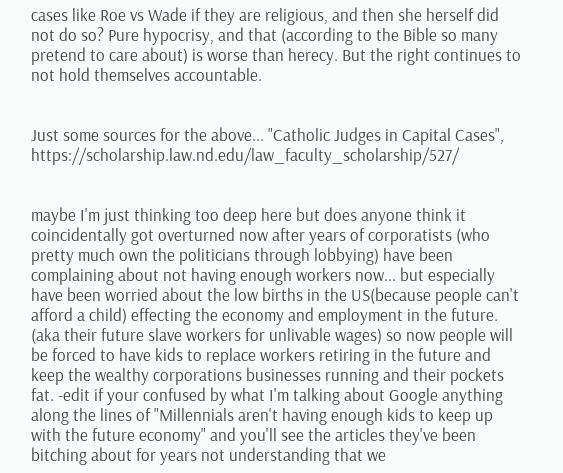cases like Roe vs Wade if they are religious, and then she herself did not do so? Pure hypocrisy, and that (according to the Bible so many pretend to care about) is worse than herecy. But the right continues to not hold themselves accountable.


Just some sources for the above... "Catholic Judges in Capital Cases", https://scholarship.law.nd.edu/law_faculty_scholarship/527/


maybe I'm just thinking too deep here but does anyone think it coincidentally got overturned now after years of corporatists (who pretty much own the politicians through lobbying) have been complaining about not having enough workers now... but especially have been worried about the low births in the US(because people can't afford a child) effecting the economy and employment in the future. (aka their future slave workers for unlivable wages) so now people will be forced to have kids to replace workers retiring in the future and keep the wealthy corporations businesses running and their pockets fat. -edit if your confused by what I'm talking about Google anything along the lines of "Millennials aren't having enough kids to keep up with the future economy" and you'll see the articles they've been bitching about for years not understanding that we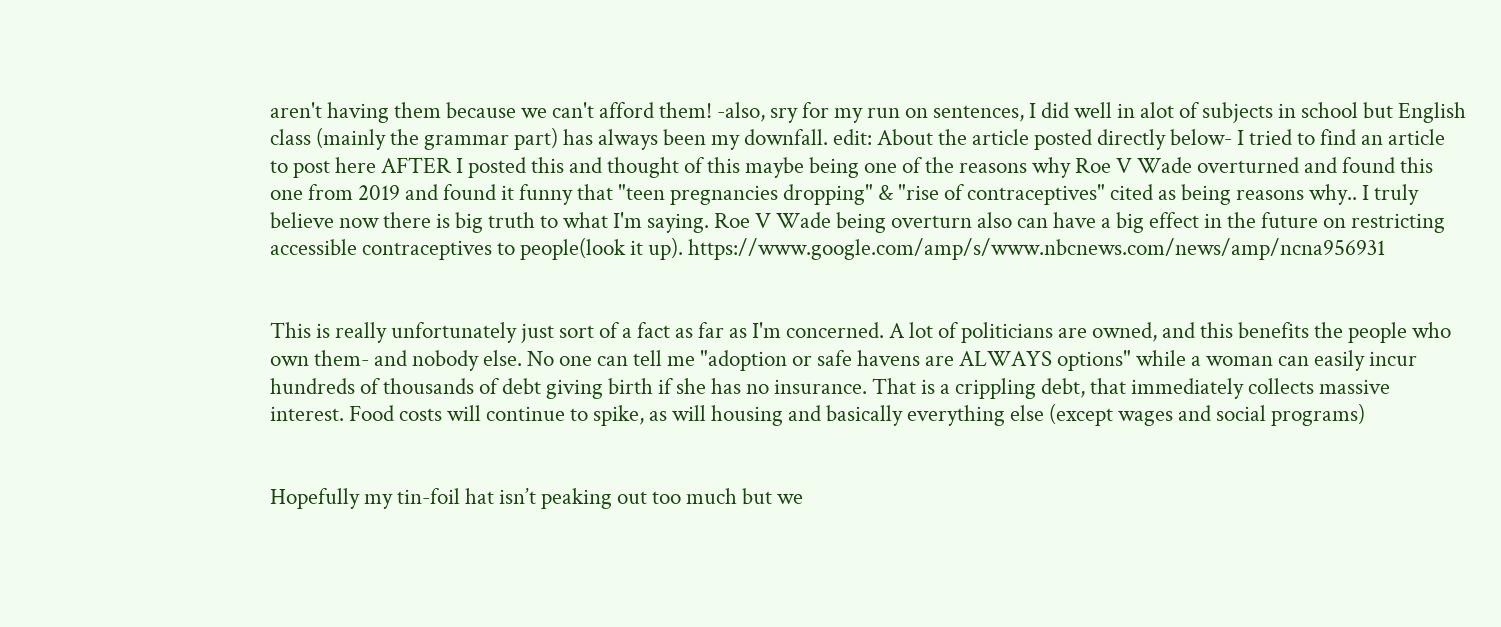aren't having them because we can't afford them! -also, sry for my run on sentences, I did well in alot of subjects in school but English class (mainly the grammar part) has always been my downfall. edit: About the article posted directly below- I tried to find an article to post here AFTER I posted this and thought of this maybe being one of the reasons why Roe V Wade overturned and found this one from 2019 and found it funny that "teen pregnancies dropping" & "rise of contraceptives" cited as being reasons why.. I truly believe now there is big truth to what I'm saying. Roe V Wade being overturn also can have a big effect in the future on restricting accessible contraceptives to people(look it up). https://www.google.com/amp/s/www.nbcnews.com/news/amp/ncna956931


This is really unfortunately just sort of a fact as far as I'm concerned. A lot of politicians are owned, and this benefits the people who own them- and nobody else. No one can tell me "adoption or safe havens are ALWAYS options" while a woman can easily incur hundreds of thousands of debt giving birth if she has no insurance. That is a crippling debt, that immediately collects massive interest. Food costs will continue to spike, as will housing and basically everything else (except wages and social programs)


Hopefully my tin-foil hat isn’t peaking out too much but we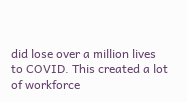did lose over a million lives to COVID. This created a lot of workforce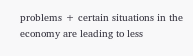problems + certain situations in the economy are leading to less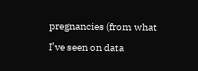pregnancies (from what I’ve seen on data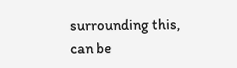surrounding this, can be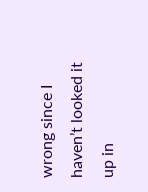wrong since I haven’t looked it up in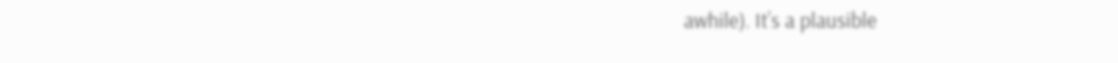awhile). It’s a plausible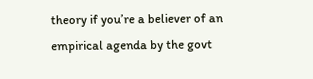theory if you’re a believer of an empirical agenda by the govt